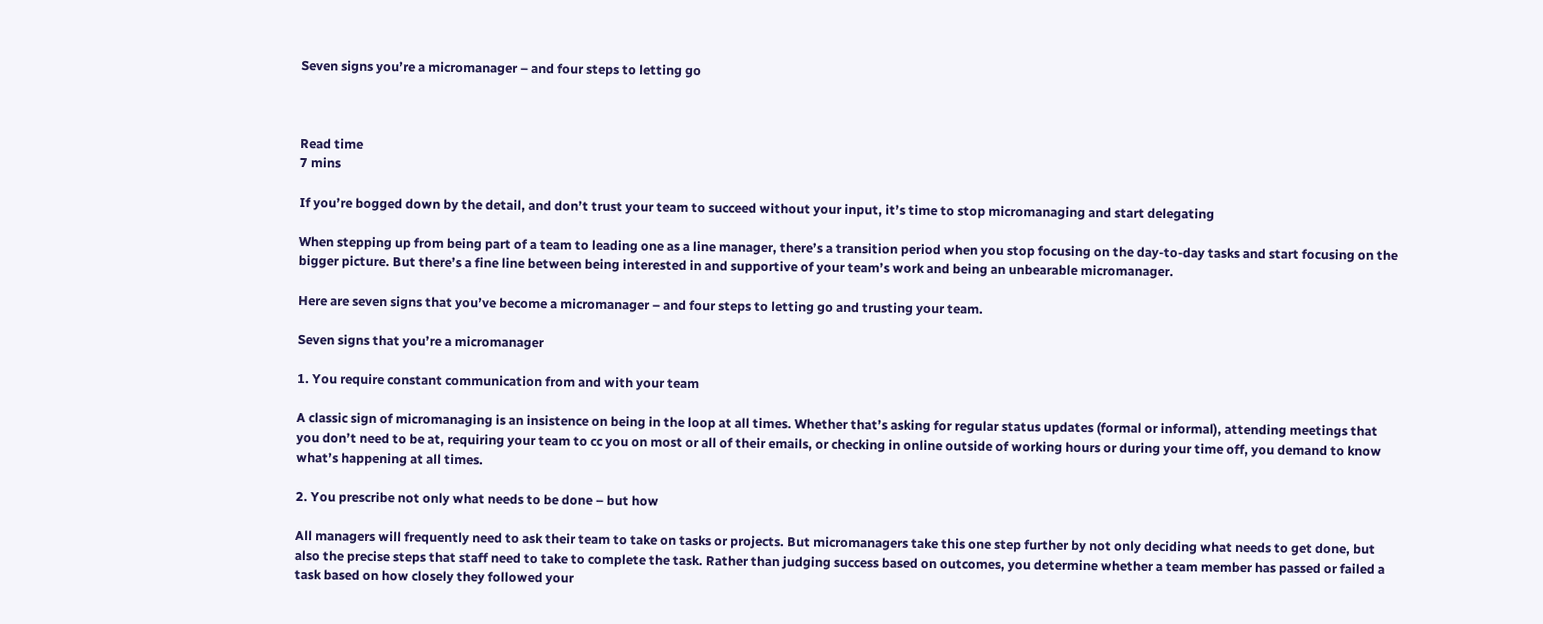Seven signs you’re a micromanager – and four steps to letting go



Read time
7 mins

If you’re bogged down by the detail, and don’t trust your team to succeed without your input, it’s time to stop micromanaging and start delegating

When stepping up from being part of a team to leading one as a line manager, there’s a transition period when you stop focusing on the day-to-day tasks and start focusing on the bigger picture. But there’s a fine line between being interested in and supportive of your team’s work and being an unbearable micromanager.

Here are seven signs that you’ve become a micromanager – and four steps to letting go and trusting your team.

Seven signs that you’re a micromanager

1. You require constant communication from and with your team

A classic sign of micromanaging is an insistence on being in the loop at all times. Whether that’s asking for regular status updates (formal or informal), attending meetings that you don’t need to be at, requiring your team to cc you on most or all of their emails, or checking in online outside of working hours or during your time off, you demand to know what’s happening at all times.

2. You prescribe not only what needs to be done – but how

All managers will frequently need to ask their team to take on tasks or projects. But micromanagers take this one step further by not only deciding what needs to get done, but also the precise steps that staff need to take to complete the task. Rather than judging success based on outcomes, you determine whether a team member has passed or failed a task based on how closely they followed your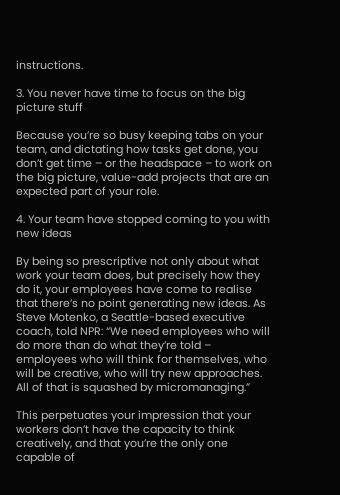instructions.

3. You never have time to focus on the big picture stuff

Because you’re so busy keeping tabs on your team, and dictating how tasks get done, you don’t get time – or the headspace – to work on the big picture, value-add projects that are an expected part of your role.

4. Your team have stopped coming to you with new ideas

By being so prescriptive not only about what work your team does, but precisely how they do it, your employees have come to realise that there’s no point generating new ideas. As Steve Motenko, a Seattle-based executive coach, told NPR: “We need employees who will do more than do what they’re told – employees who will think for themselves, who will be creative, who will try new approaches. All of that is squashed by micromanaging.”

This perpetuates your impression that your workers don’t have the capacity to think creatively, and that you’re the only one capable of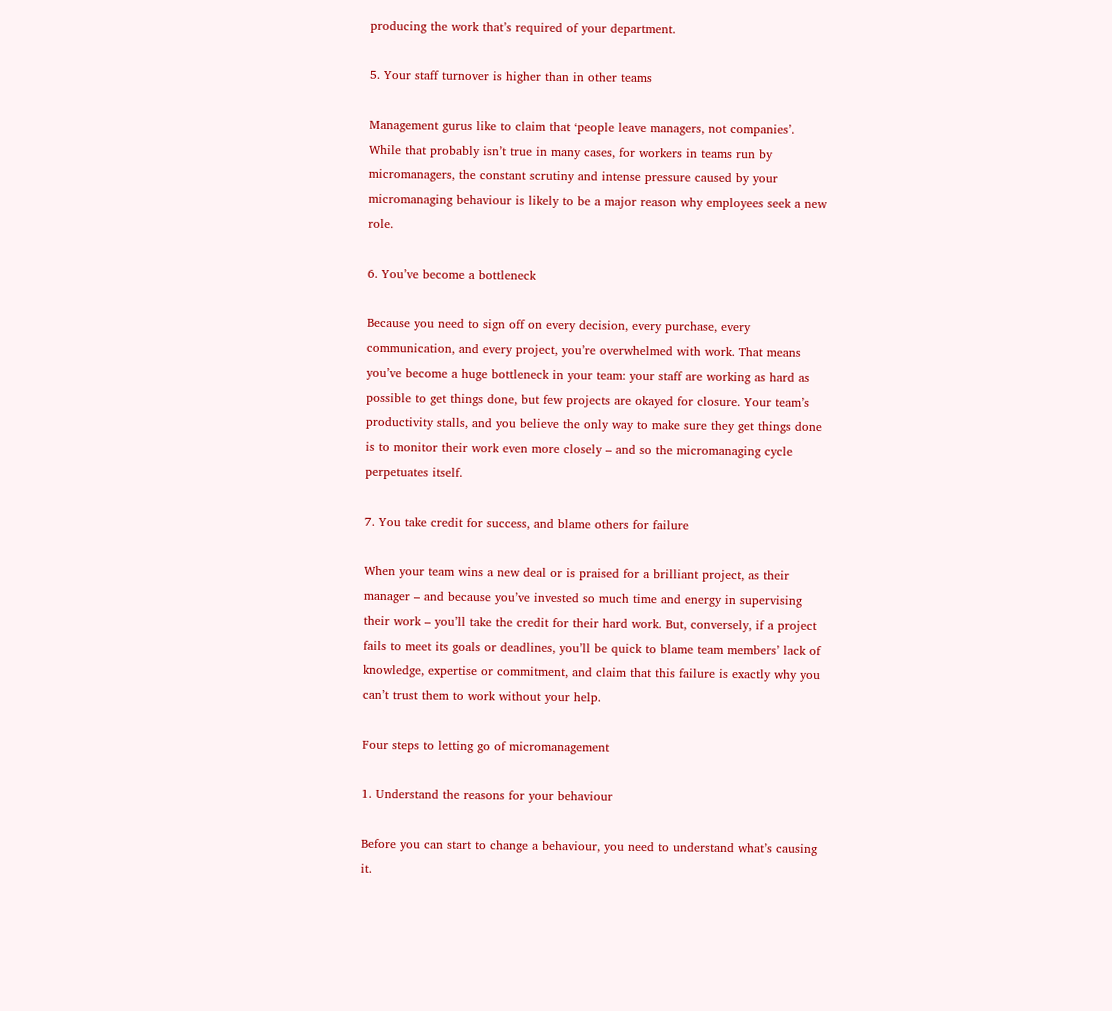producing the work that’s required of your department.

5. Your staff turnover is higher than in other teams

Management gurus like to claim that ‘people leave managers, not companies’. While that probably isn’t true in many cases, for workers in teams run by micromanagers, the constant scrutiny and intense pressure caused by your micromanaging behaviour is likely to be a major reason why employees seek a new role.

6. You’ve become a bottleneck

Because you need to sign off on every decision, every purchase, every communication, and every project, you’re overwhelmed with work. That means you’ve become a huge bottleneck in your team: your staff are working as hard as possible to get things done, but few projects are okayed for closure. Your team’s productivity stalls, and you believe the only way to make sure they get things done is to monitor their work even more closely – and so the micromanaging cycle perpetuates itself.

7. You take credit for success, and blame others for failure

When your team wins a new deal or is praised for a brilliant project, as their manager – and because you’ve invested so much time and energy in supervising their work – you’ll take the credit for their hard work. But, conversely, if a project fails to meet its goals or deadlines, you’ll be quick to blame team members’ lack of knowledge, expertise or commitment, and claim that this failure is exactly why you can’t trust them to work without your help.

Four steps to letting go of micromanagement

1. Understand the reasons for your behaviour

Before you can start to change a behaviour, you need to understand what’s causing it.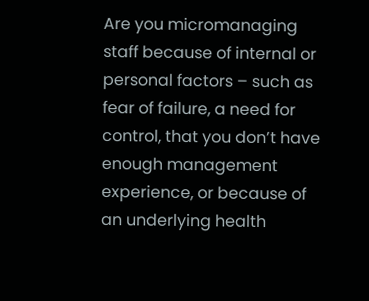Are you micromanaging staff because of internal or personal factors – such as fear of failure, a need for control, that you don’t have enough management experience, or because of an underlying health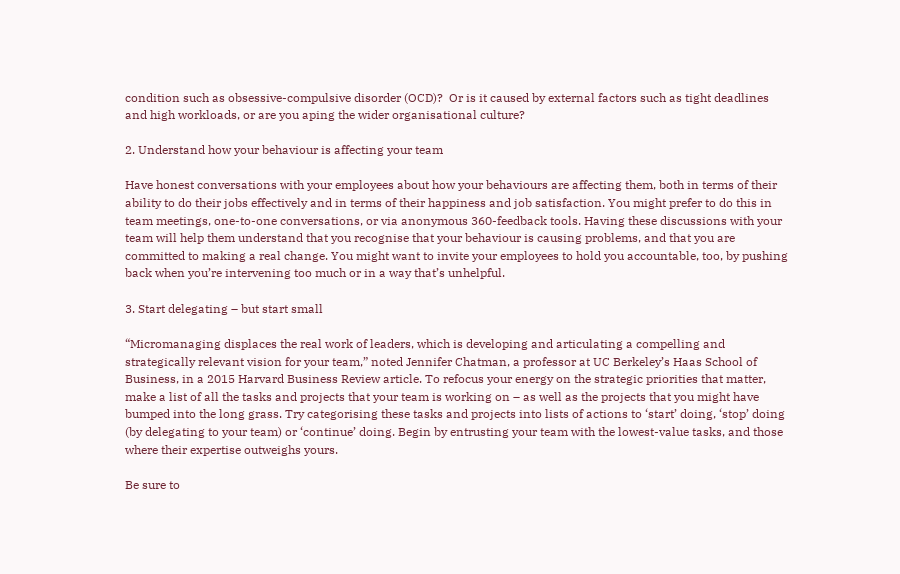condition such as obsessive-compulsive disorder (OCD)?  Or is it caused by external factors such as tight deadlines and high workloads, or are you aping the wider organisational culture?

2. Understand how your behaviour is affecting your team

Have honest conversations with your employees about how your behaviours are affecting them, both in terms of their ability to do their jobs effectively and in terms of their happiness and job satisfaction. You might prefer to do this in team meetings, one-to-one conversations, or via anonymous 360-feedback tools. Having these discussions with your team will help them understand that you recognise that your behaviour is causing problems, and that you are committed to making a real change. You might want to invite your employees to hold you accountable, too, by pushing back when you’re intervening too much or in a way that’s unhelpful.

3. Start delegating – but start small

“Micromanaging displaces the real work of leaders, which is developing and articulating a compelling and strategically relevant vision for your team,” noted Jennifer Chatman, a professor at UC Berkeley’s Haas School of Business, in a 2015 Harvard Business Review article. To refocus your energy on the strategic priorities that matter, make a list of all the tasks and projects that your team is working on – as well as the projects that you might have bumped into the long grass. Try categorising these tasks and projects into lists of actions to ‘start’ doing, ‘stop’ doing (by delegating to your team) or ‘continue’ doing. Begin by entrusting your team with the lowest-value tasks, and those where their expertise outweighs yours.

Be sure to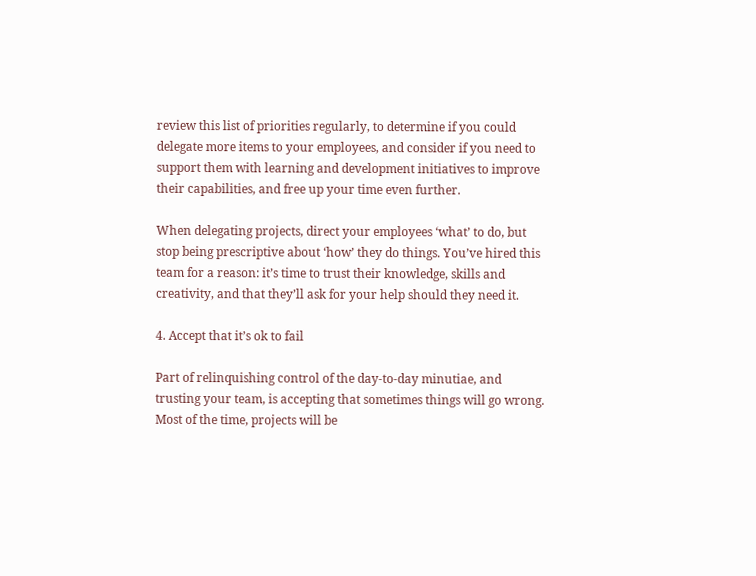review this list of priorities regularly, to determine if you could delegate more items to your employees, and consider if you need to support them with learning and development initiatives to improve their capabilities, and free up your time even further.

When delegating projects, direct your employees ‘what’ to do, but stop being prescriptive about ‘how’ they do things. You’ve hired this team for a reason: it’s time to trust their knowledge, skills and creativity, and that they’ll ask for your help should they need it.

4. Accept that it’s ok to fail

Part of relinquishing control of the day-to-day minutiae, and trusting your team, is accepting that sometimes things will go wrong. Most of the time, projects will be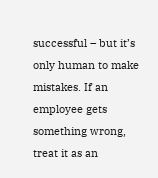successful – but it’s only human to make mistakes. If an employee gets something wrong, treat it as an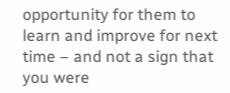opportunity for them to learn and improve for next time – and not a sign that you were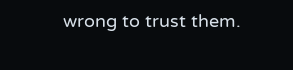wrong to trust them.